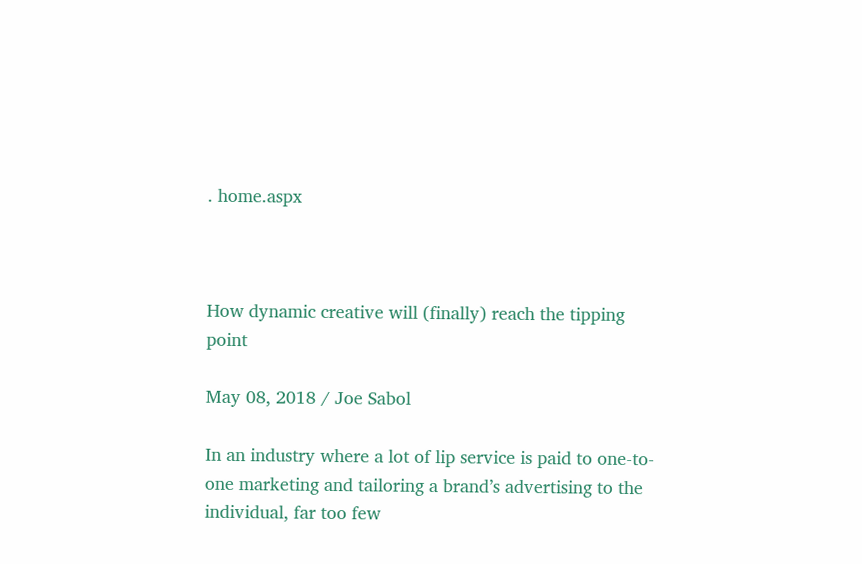. home.aspx



How dynamic creative will (finally) reach the tipping point

May 08, 2018 / Joe Sabol

In an industry where a lot of lip service is paid to one-to-one marketing and tailoring a brand’s advertising to the individual, far too few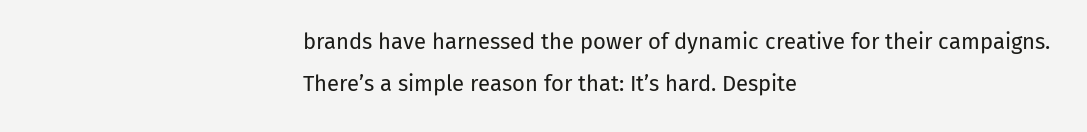brands have harnessed the power of dynamic creative for their campaigns. There’s a simple reason for that: It’s hard. Despite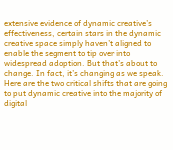extensive evidence of dynamic creative’s effectiveness, certain stars in the dynamic creative space simply haven’t aligned to enable the segment to tip over into widespread adoption. But that’s about to change. In fact, it’s changing as we speak. Here are the two critical shifts that are going to put dynamic creative into the majority of digital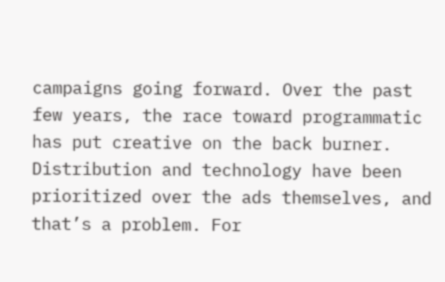campaigns going forward. Over the past few years, the race toward programmatic has put creative on the back burner. Distribution and technology have been prioritized over the ads themselves, and that’s a problem. For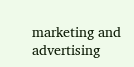marketing and advertising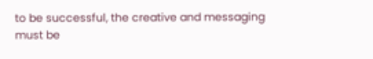to be successful, the creative and messaging must be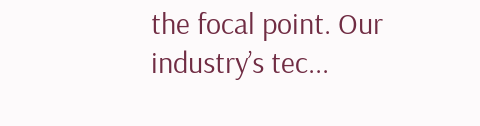the focal point. Our industry’s tec...